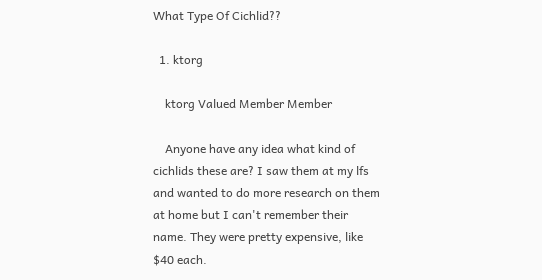What Type Of Cichlid??

  1. ktorg

    ktorg Valued Member Member

    Anyone have any idea what kind of cichlids these are? I saw them at my lfs and wanted to do more research on them at home but I can't remember their name. They were pretty expensive, like $40 each.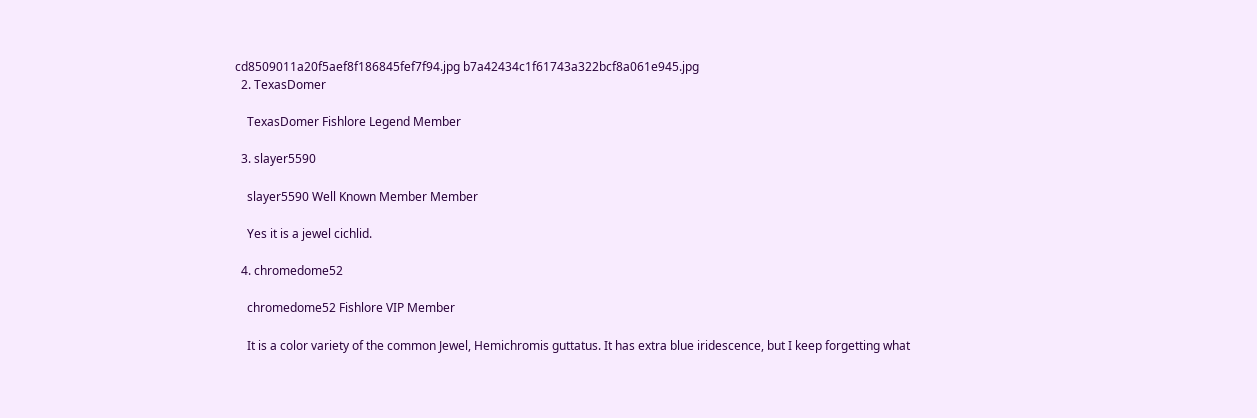cd8509011a20f5aef8f186845fef7f94.jpg b7a42434c1f61743a322bcf8a061e945.jpg
  2. TexasDomer

    TexasDomer Fishlore Legend Member

  3. slayer5590

    slayer5590 Well Known Member Member

    Yes it is a jewel cichlid.

  4. chromedome52

    chromedome52 Fishlore VIP Member

    It is a color variety of the common Jewel, Hemichromis guttatus. It has extra blue iridescence, but I keep forgetting what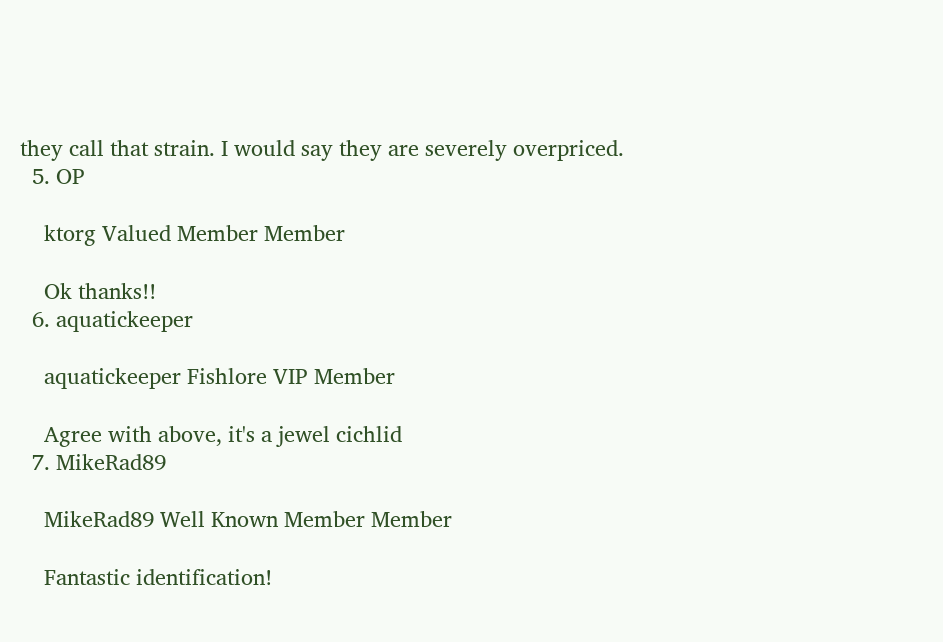they call that strain. I would say they are severely overpriced.
  5. OP

    ktorg Valued Member Member

    Ok thanks!!
  6. aquatickeeper

    aquatickeeper Fishlore VIP Member

    Agree with above, it's a jewel cichlid
  7. MikeRad89

    MikeRad89 Well Known Member Member

    Fantastic identification!